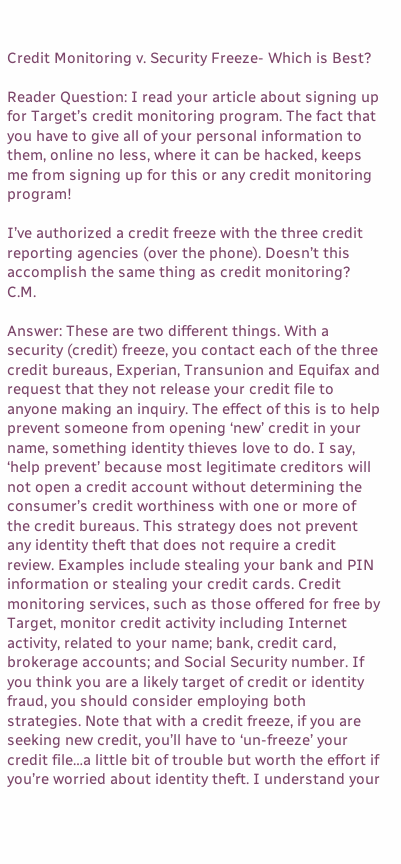Credit Monitoring v. Security Freeze- Which is Best?

Reader Question: I read your article about signing up for Target’s credit monitoring program. The fact that you have to give all of your personal information to them, online no less, where it can be hacked, keeps me from signing up for this or any credit monitoring program!

I’ve authorized a credit freeze with the three credit reporting agencies (over the phone). Doesn’t this accomplish the same thing as credit monitoring? C.M.

Answer: These are two different things. With a security (credit) freeze, you contact each of the three credit bureaus, Experian, Transunion and Equifax and request that they not release your credit file to anyone making an inquiry. The effect of this is to help prevent someone from opening ‘new’ credit in your name, something identity thieves love to do. I say, ‘help prevent’ because most legitimate creditors will not open a credit account without determining the consumer’s credit worthiness with one or more of the credit bureaus. This strategy does not prevent any identity theft that does not require a credit review. Examples include stealing your bank and PIN information or stealing your credit cards. Credit monitoring services, such as those offered for free by Target, monitor credit activity including Internet activity, related to your name; bank, credit card, brokerage accounts; and Social Security number. If you think you are a likely target of credit or identity fraud, you should consider employing both strategies. Note that with a credit freeze, if you are seeking new credit, you’ll have to ‘un-freeze’ your credit file…a little bit of trouble but worth the effort if you’re worried about identity theft. I understand your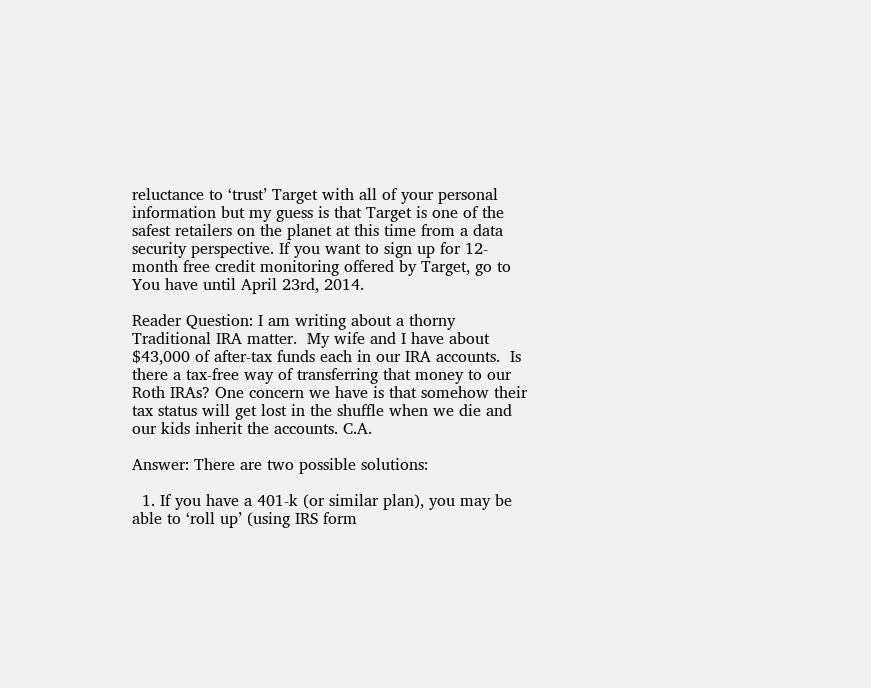reluctance to ‘trust’ Target with all of your personal information but my guess is that Target is one of the safest retailers on the planet at this time from a data security perspective. If you want to sign up for 12-month free credit monitoring offered by Target, go to You have until April 23rd, 2014.

Reader Question: I am writing about a thorny Traditional IRA matter.  My wife and I have about $43,000 of after-tax funds each in our IRA accounts.  Is there a tax-free way of transferring that money to our Roth IRAs? One concern we have is that somehow their tax status will get lost in the shuffle when we die and our kids inherit the accounts. C.A.

Answer: There are two possible solutions:

  1. If you have a 401-k (or similar plan), you may be able to ‘roll up’ (using IRS form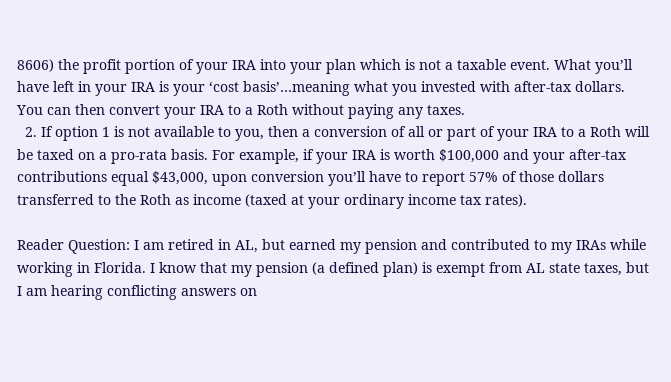8606) the profit portion of your IRA into your plan which is not a taxable event. What you’ll have left in your IRA is your ‘cost basis’…meaning what you invested with after-tax dollars. You can then convert your IRA to a Roth without paying any taxes.
  2. If option 1 is not available to you, then a conversion of all or part of your IRA to a Roth will be taxed on a pro-rata basis. For example, if your IRA is worth $100,000 and your after-tax contributions equal $43,000, upon conversion you’ll have to report 57% of those dollars transferred to the Roth as income (taxed at your ordinary income tax rates).

Reader Question: I am retired in AL, but earned my pension and contributed to my IRAs while working in Florida. I know that my pension (a defined plan) is exempt from AL state taxes, but I am hearing conflicting answers on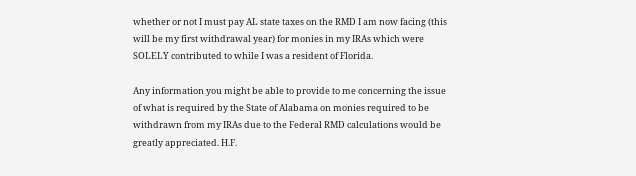whether or not I must pay AL state taxes on the RMD I am now facing (this will be my first withdrawal year) for monies in my IRAs which were SOLELY contributed to while I was a resident of Florida.

Any information you might be able to provide to me concerning the issue of what is required by the State of Alabama on monies required to be withdrawn from my IRAs due to the Federal RMD calculations would be greatly appreciated. H.F.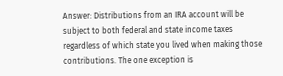Answer: Distributions from an IRA account will be subject to both federal and state income taxes regardless of which state you lived when making those contributions. The one exception is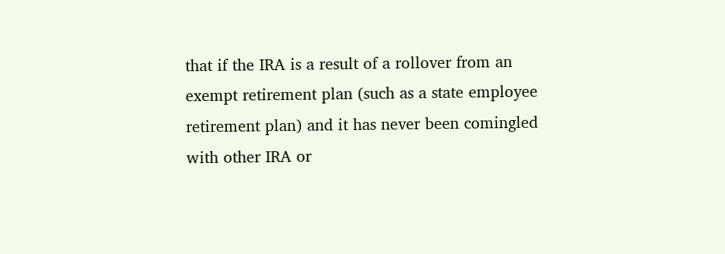that if the IRA is a result of a rollover from an exempt retirement plan (such as a state employee retirement plan) and it has never been comingled with other IRA or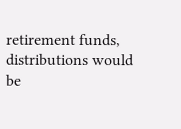retirement funds, distributions would be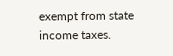exempt from state income taxes.